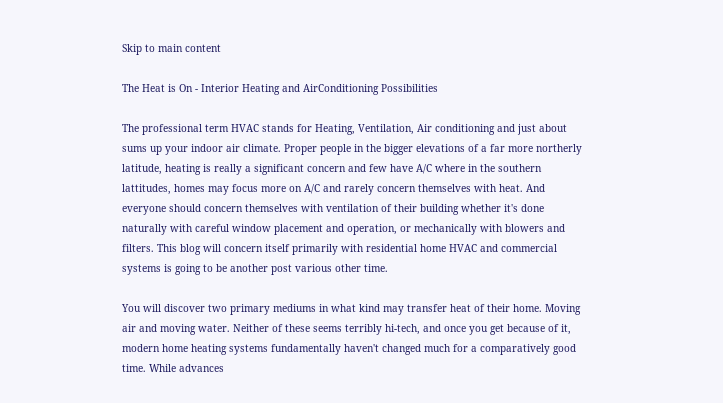Skip to main content

The Heat is On - Interior Heating and AirConditioning Possibilities

The professional term HVAC stands for Heating, Ventilation, Air conditioning and just about sums up your indoor air climate. Proper people in the bigger elevations of a far more northerly latitude, heating is really a significant concern and few have A/C where in the southern lattitudes, homes may focus more on A/C and rarely concern themselves with heat. And everyone should concern themselves with ventilation of their building whether it's done naturally with careful window placement and operation, or mechanically with blowers and filters. This blog will concern itself primarily with residential home HVAC and commercial systems is going to be another post various other time.

You will discover two primary mediums in what kind may transfer heat of their home. Moving air and moving water. Neither of these seems terribly hi-tech, and once you get because of it, modern home heating systems fundamentally haven't changed much for a comparatively good time. While advances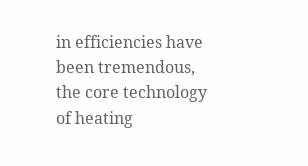in efficiencies have been tremendous, the core technology of heating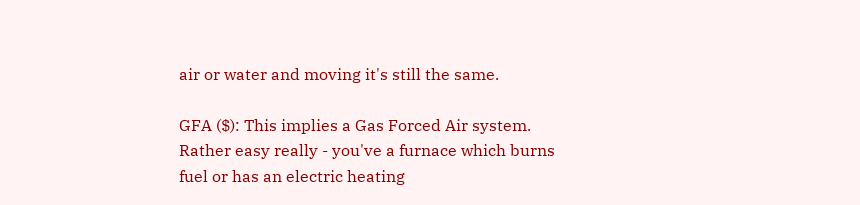air or water and moving it's still the same.

GFA ($): This implies a Gas Forced Air system. Rather easy really - you've a furnace which burns fuel or has an electric heating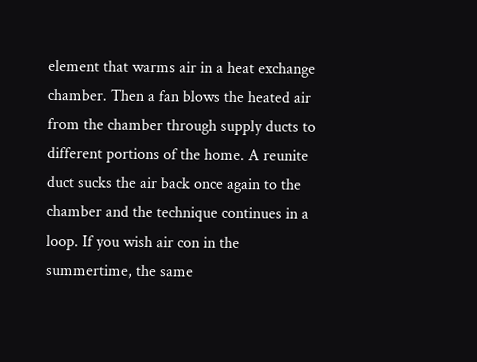element that warms air in a heat exchange chamber. Then a fan blows the heated air from the chamber through supply ducts to different portions of the home. A reunite duct sucks the air back once again to the chamber and the technique continues in a loop. If you wish air con in the summertime, the same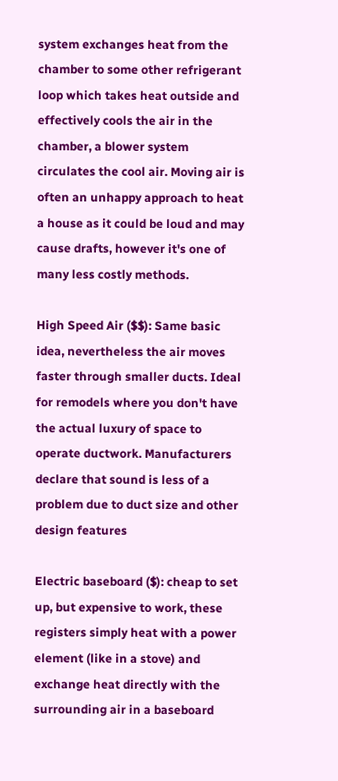system exchanges heat from the chamber to some other refrigerant loop which takes heat outside and effectively cools the air in the chamber, a blower system circulates the cool air. Moving air is often an unhappy approach to heat a house as it could be loud and may cause drafts, however it's one of many less costly methods.

High Speed Air ($$): Same basic idea, nevertheless the air moves faster through smaller ducts. Ideal for remodels where you don't have the actual luxury of space to operate ductwork. Manufacturers declare that sound is less of a problem due to duct size and other design features

Electric baseboard ($): cheap to set up, but expensive to work, these registers simply heat with a power element (like in a stove) and exchange heat directly with the surrounding air in a baseboard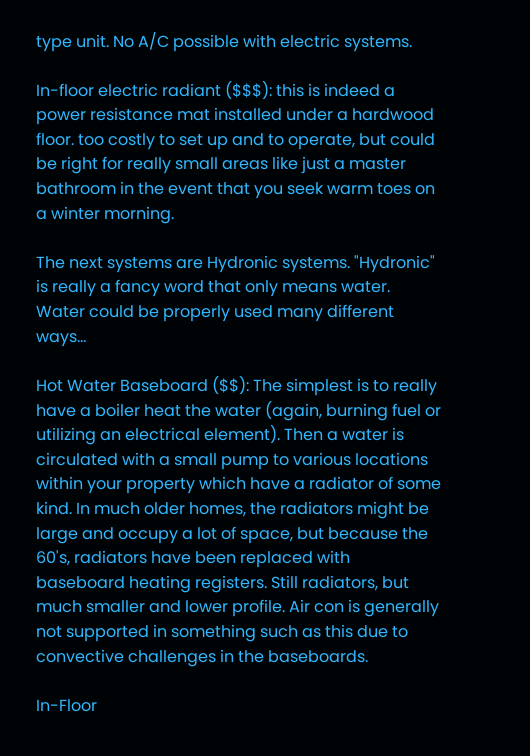type unit. No A/C possible with electric systems.

In-floor electric radiant ($$$): this is indeed a power resistance mat installed under a hardwood floor. too costly to set up and to operate, but could be right for really small areas like just a master bathroom in the event that you seek warm toes on a winter morning.

The next systems are Hydronic systems. "Hydronic" is really a fancy word that only means water. Water could be properly used many different ways...

Hot Water Baseboard ($$): The simplest is to really have a boiler heat the water (again, burning fuel or utilizing an electrical element). Then a water is circulated with a small pump to various locations within your property which have a radiator of some kind. In much older homes, the radiators might be large and occupy a lot of space, but because the 60's, radiators have been replaced with baseboard heating registers. Still radiators, but much smaller and lower profile. Air con is generally not supported in something such as this due to convective challenges in the baseboards.

In-Floor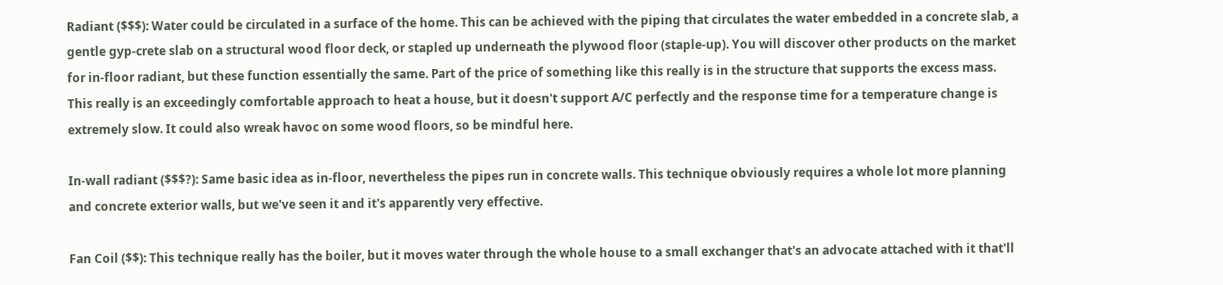Radiant ($$$): Water could be circulated in a surface of the home. This can be achieved with the piping that circulates the water embedded in a concrete slab, a gentle gyp-crete slab on a structural wood floor deck, or stapled up underneath the plywood floor (staple-up). You will discover other products on the market for in-floor radiant, but these function essentially the same. Part of the price of something like this really is in the structure that supports the excess mass. This really is an exceedingly comfortable approach to heat a house, but it doesn't support A/C perfectly and the response time for a temperature change is extremely slow. It could also wreak havoc on some wood floors, so be mindful here.

In-wall radiant ($$$?): Same basic idea as in-floor, nevertheless the pipes run in concrete walls. This technique obviously requires a whole lot more planning and concrete exterior walls, but we've seen it and it's apparently very effective.

Fan Coil ($$): This technique really has the boiler, but it moves water through the whole house to a small exchanger that's an advocate attached with it that'll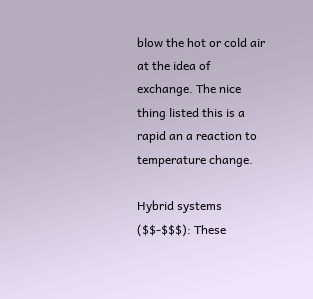blow the hot or cold air at the idea of exchange. The nice thing listed this is a rapid an a reaction to temperature change.

Hybrid systems ($$-$$$): These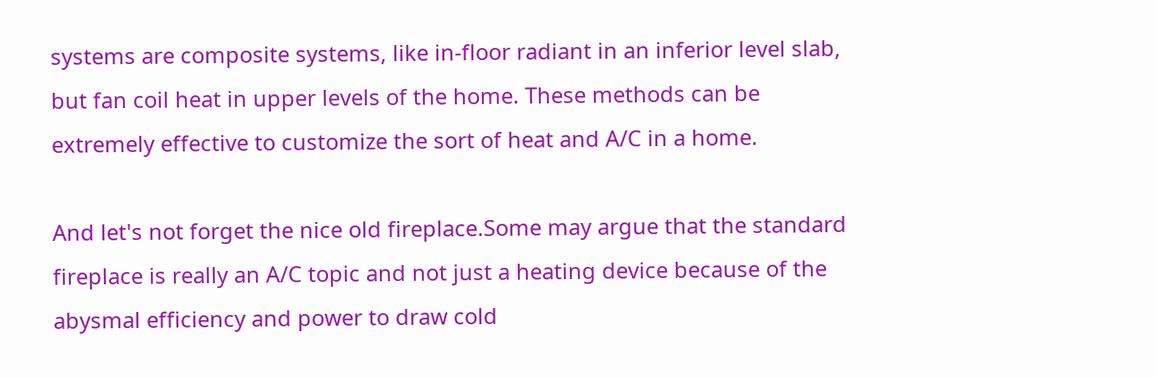systems are composite systems, like in-floor radiant in an inferior level slab, but fan coil heat in upper levels of the home. These methods can be extremely effective to customize the sort of heat and A/C in a home.

And let's not forget the nice old fireplace.Some may argue that the standard fireplace is really an A/C topic and not just a heating device because of the abysmal efficiency and power to draw cold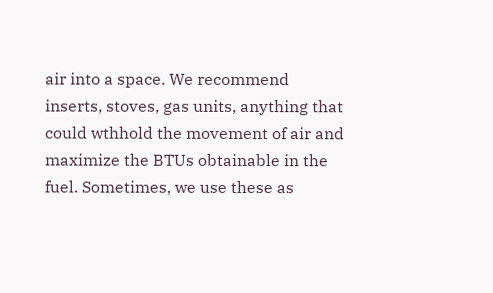air into a space. We recommend inserts, stoves, gas units, anything that could wthhold the movement of air and maximize the BTUs obtainable in the fuel. Sometimes, we use these as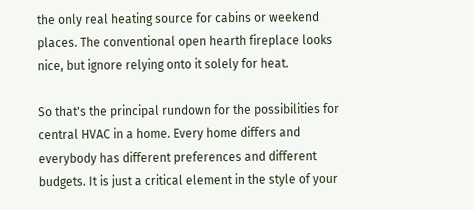the only real heating source for cabins or weekend places. The conventional open hearth fireplace looks nice, but ignore relying onto it solely for heat.

So that's the principal rundown for the possibilities for central HVAC in a home. Every home differs and everybody has different preferences and different budgets. It is just a critical element in the style of your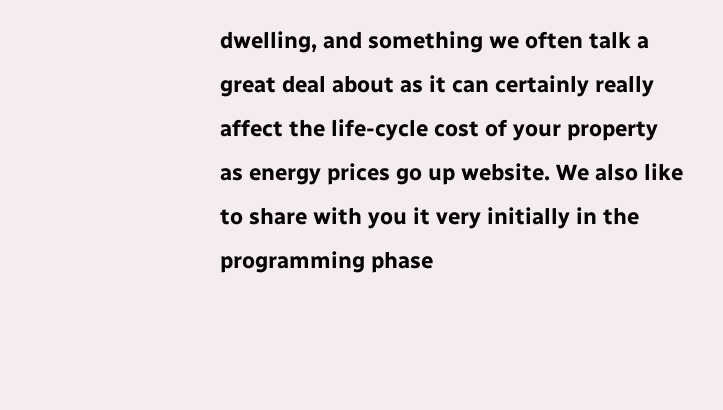dwelling, and something we often talk a great deal about as it can certainly really affect the life-cycle cost of your property as energy prices go up website. We also like to share with you it very initially in the programming phase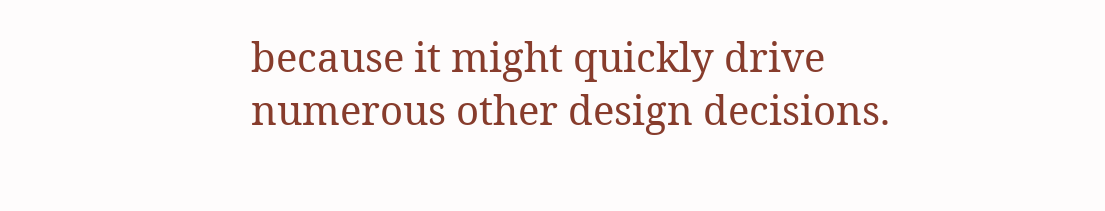because it might quickly drive numerous other design decisions.